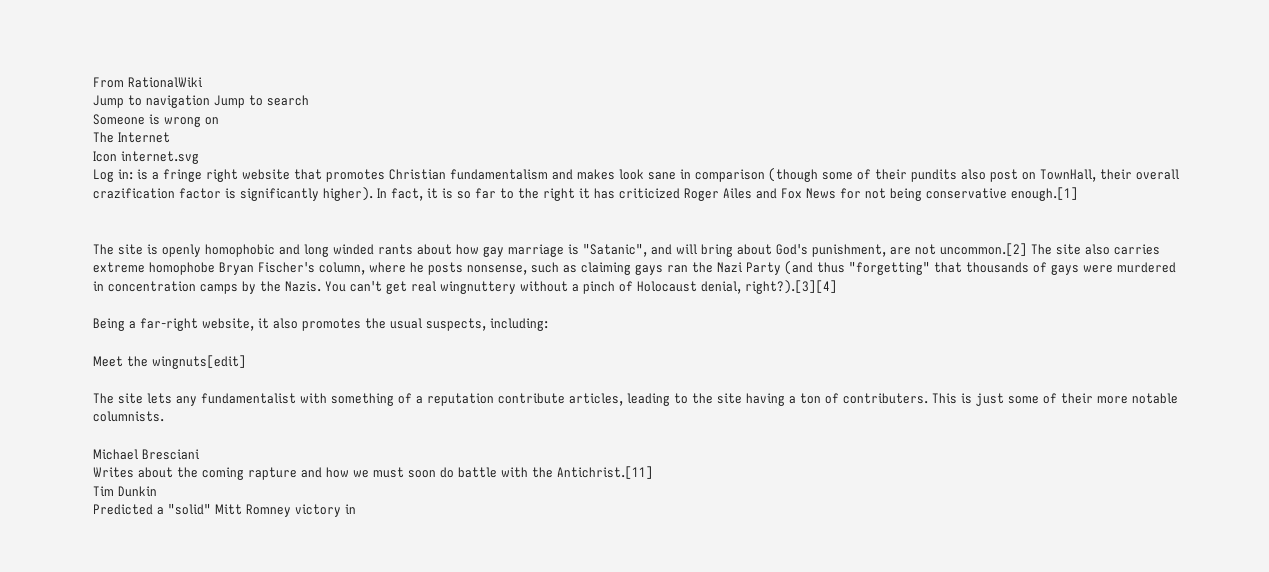From RationalWiki
Jump to navigation Jump to search
Someone is wrong on
The Internet
Icon internet.svg
Log in: is a fringe right website that promotes Christian fundamentalism and makes look sane in comparison (though some of their pundits also post on TownHall, their overall crazification factor is significantly higher). In fact, it is so far to the right it has criticized Roger Ailes and Fox News for not being conservative enough.[1]


The site is openly homophobic and long winded rants about how gay marriage is "Satanic", and will bring about God's punishment, are not uncommon.[2] The site also carries extreme homophobe Bryan Fischer's column, where he posts nonsense, such as claiming gays ran the Nazi Party (and thus "forgetting" that thousands of gays were murdered in concentration camps by the Nazis. You can't get real wingnuttery without a pinch of Holocaust denial, right?).[3][4]

Being a far-right website, it also promotes the usual suspects, including:

Meet the wingnuts[edit]

The site lets any fundamentalist with something of a reputation contribute articles, leading to the site having a ton of contributers. This is just some of their more notable columnists.

Michael Bresciani
Writes about the coming rapture and how we must soon do battle with the Antichrist.[11]
Tim Dunkin
Predicted a "solid" Mitt Romney victory in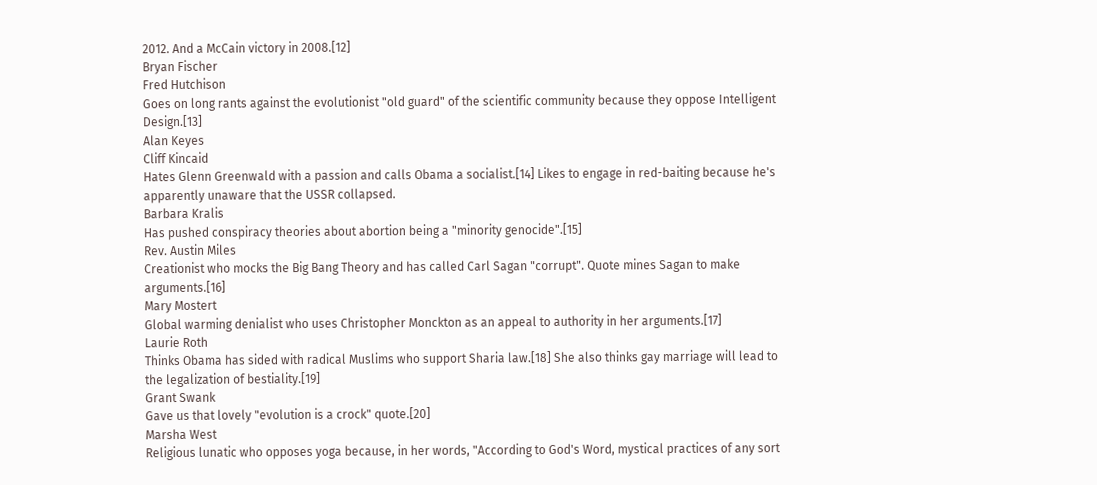2012. And a McCain victory in 2008.[12]
Bryan Fischer
Fred Hutchison
Goes on long rants against the evolutionist "old guard" of the scientific community because they oppose Intelligent Design.[13]
Alan Keyes
Cliff Kincaid
Hates Glenn Greenwald with a passion and calls Obama a socialist.[14] Likes to engage in red-baiting because he's apparently unaware that the USSR collapsed.
Barbara Kralis
Has pushed conspiracy theories about abortion being a "minority genocide".[15]
Rev. Austin Miles
Creationist who mocks the Big Bang Theory and has called Carl Sagan "corrupt". Quote mines Sagan to make arguments.[16]
Mary Mostert
Global warming denialist who uses Christopher Monckton as an appeal to authority in her arguments.[17]
Laurie Roth
Thinks Obama has sided with radical Muslims who support Sharia law.[18] She also thinks gay marriage will lead to the legalization of bestiality.[19]
Grant Swank
Gave us that lovely "evolution is a crock" quote.[20]
Marsha West
Religious lunatic who opposes yoga because, in her words, "According to God's Word, mystical practices of any sort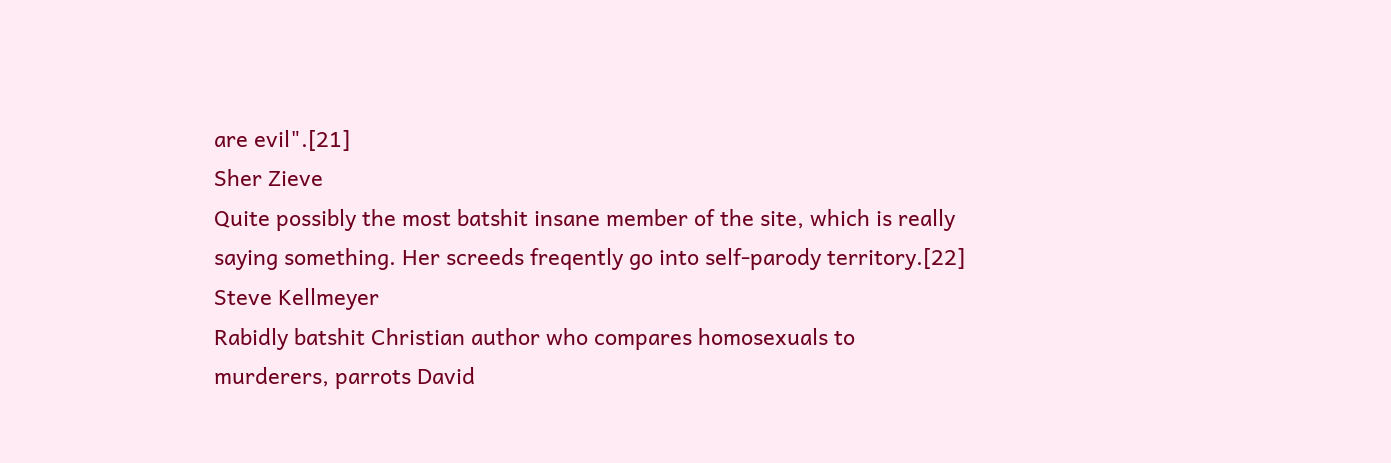are evil".[21]
Sher Zieve
Quite possibly the most batshit insane member of the site, which is really saying something. Her screeds freqently go into self-parody territory.[22]
Steve Kellmeyer
Rabidly batshit Christian author who compares homosexuals to murderers, parrots David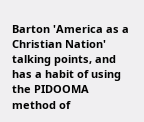Barton 'America as a Christian Nation' talking points, and has a habit of using the PIDOOMA method of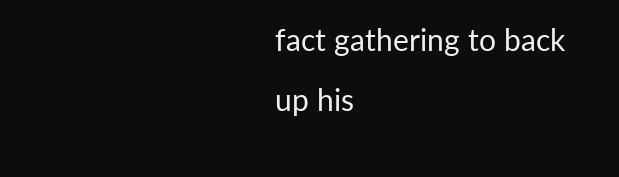fact gathering to back up his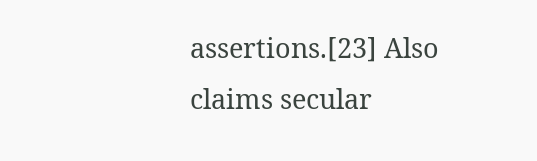assertions.[23] Also claims secular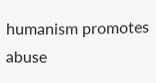humanism promotes abuse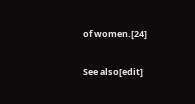of women.[24]

See also[edit]